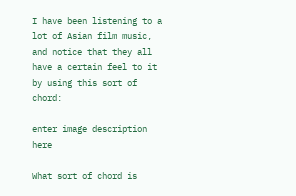I have been listening to a lot of Asian film music, and notice that they all have a certain feel to it by using this sort of chord:

enter image description here

What sort of chord is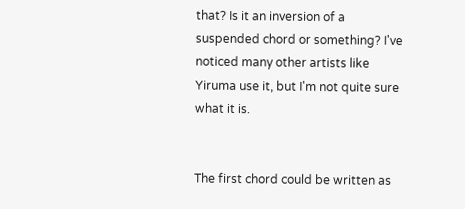that? Is it an inversion of a suspended chord or something? I've noticed many other artists like Yiruma use it, but I'm not quite sure what it is.


The first chord could be written as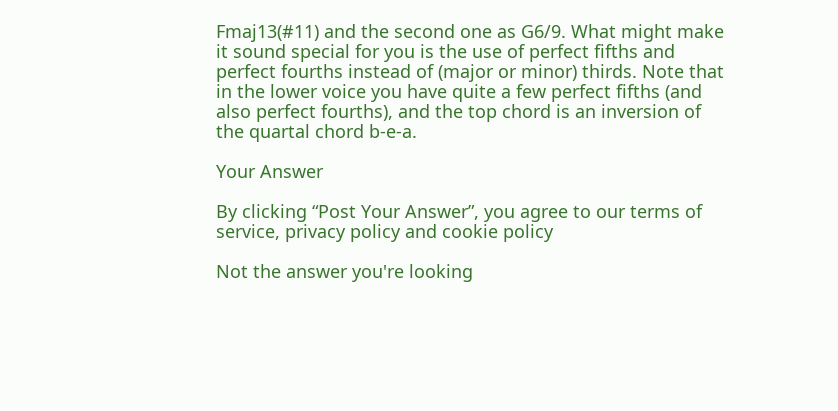Fmaj13(#11) and the second one as G6/9. What might make it sound special for you is the use of perfect fifths and perfect fourths instead of (major or minor) thirds. Note that in the lower voice you have quite a few perfect fifths (and also perfect fourths), and the top chord is an inversion of the quartal chord b-e-a.

Your Answer

By clicking “Post Your Answer”, you agree to our terms of service, privacy policy and cookie policy

Not the answer you're looking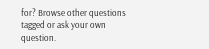for? Browse other questions tagged or ask your own question.